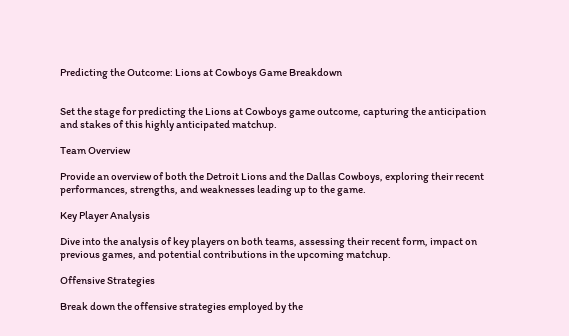Predicting the Outcome: Lions at Cowboys Game Breakdown


Set the stage for predicting the Lions at Cowboys game outcome, capturing the anticipation and stakes of this highly anticipated matchup.

Team Overview

Provide an overview of both the Detroit Lions and the Dallas Cowboys, exploring their recent performances, strengths, and weaknesses leading up to the game.

Key Player Analysis

Dive into the analysis of key players on both teams, assessing their recent form, impact on previous games, and potential contributions in the upcoming matchup.

Offensive Strategies

Break down the offensive strategies employed by the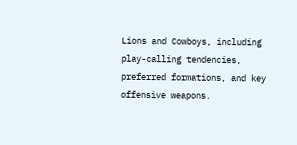Lions and Cowboys, including play-calling tendencies, preferred formations, and key offensive weapons.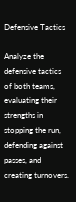Defensive Tactics

Analyze the defensive tactics of both teams, evaluating their strengths in stopping the run, defending against passes, and creating turnovers.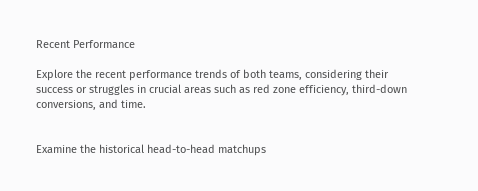Recent Performance

Explore the recent performance trends of both teams, considering their success or struggles in crucial areas such as red zone efficiency, third-down conversions, and time.


Examine the historical head-to-head matchups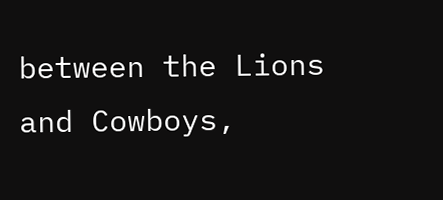between the Lions and Cowboys,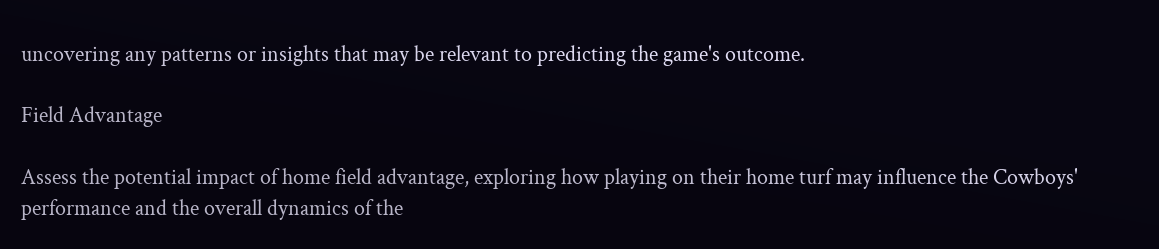uncovering any patterns or insights that may be relevant to predicting the game's outcome.

Field Advantage

Assess the potential impact of home field advantage, exploring how playing on their home turf may influence the Cowboys' performance and the overall dynamics of the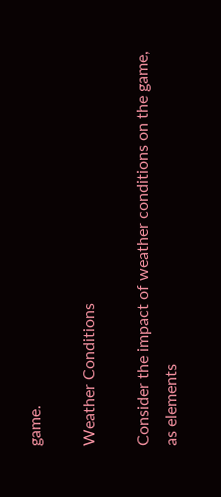game.

Weather Conditions

Consider the impact of weather conditions on the game, as elements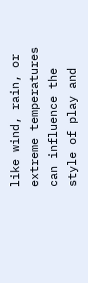like wind, rain, or extreme temperatures can influence the style of play and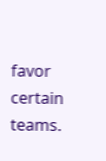favor certain teams.